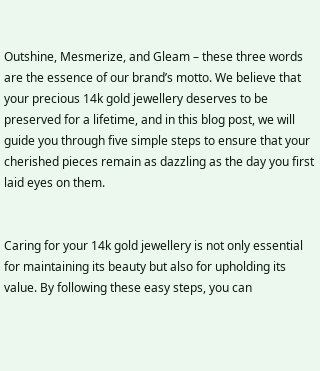Outshine, Mesmerize, and Gleam – these three words are the essence of our brand’s motto. We believe that your precious 14k gold jewellery deserves to be preserved for a lifetime, and in this blog post, we will guide you through five simple steps to ensure that your cherished pieces remain as dazzling as the day you first laid eyes on them.


Caring for your 14k gold jewellery is not only essential for maintaining its beauty but also for upholding its value. By following these easy steps, you can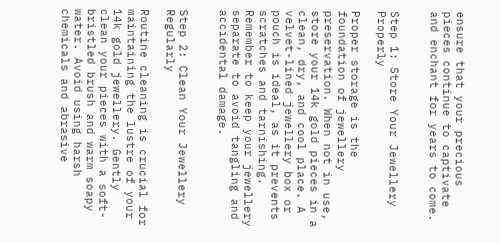ensure that your precious pieces continue to captivate and enchant for years to come.


Step 1: Store Your Jewellery Properly

Proper storage is the foundation of jewellery preservation. When not in use, store your 14k gold pieces in a clean, dry, and cool place. A velvet-lined jewellery box or pouch is ideal, as it prevents scratches and tarnishing. Remember to keep your jewellery separate to avoid tangling and accidental damage.


Step 2: Clean Your Jewellery Regularly

Routine cleaning is crucial for maintaining the lustre of your 14k gold jewellery. Gently clean your pieces with a soft-bristled brush and warm soapy water. Avoid using harsh chemicals and abrasive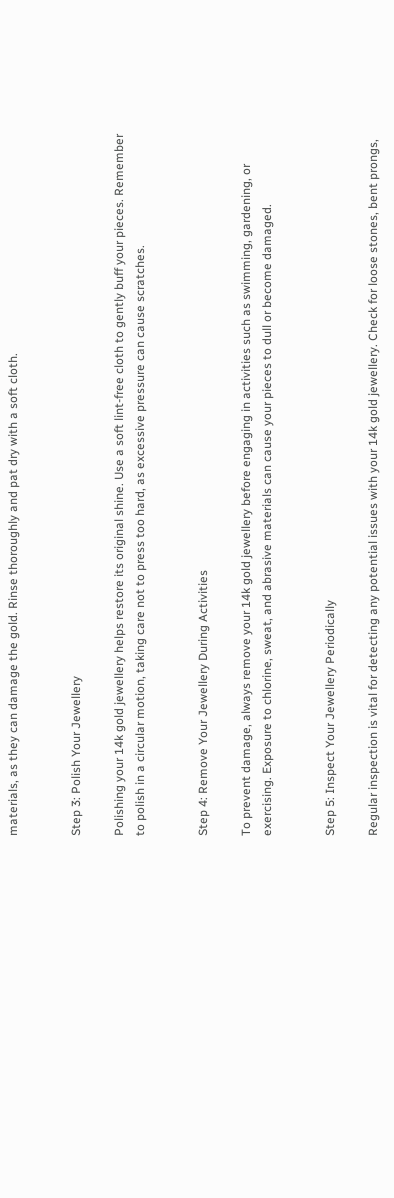materials, as they can damage the gold. Rinse thoroughly and pat dry with a soft cloth.


Step 3: Polish Your Jewellery

Polishing your 14k gold jewellery helps restore its original shine. Use a soft lint-free cloth to gently buff your pieces. Remember to polish in a circular motion, taking care not to press too hard, as excessive pressure can cause scratches.


Step 4: Remove Your Jewellery During Activities

To prevent damage, always remove your 14k gold jewellery before engaging in activities such as swimming, gardening, or exercising. Exposure to chlorine, sweat, and abrasive materials can cause your pieces to dull or become damaged.


Step 5: Inspect Your Jewellery Periodically

Regular inspection is vital for detecting any potential issues with your 14k gold jewellery. Check for loose stones, bent prongs,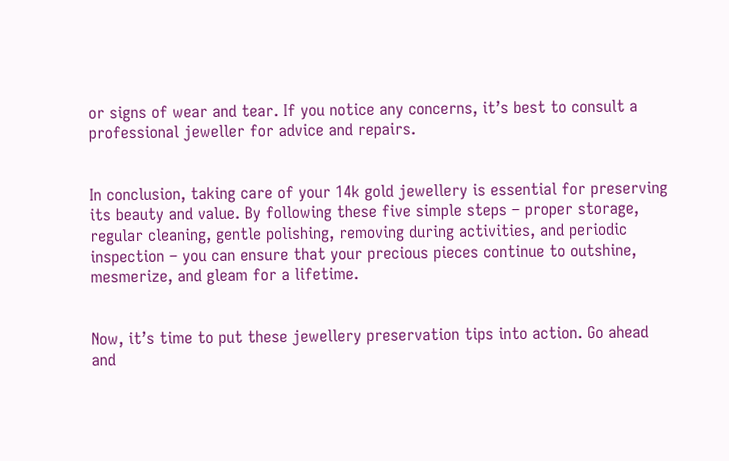or signs of wear and tear. If you notice any concerns, it’s best to consult a professional jeweller for advice and repairs.


In conclusion, taking care of your 14k gold jewellery is essential for preserving its beauty and value. By following these five simple steps – proper storage, regular cleaning, gentle polishing, removing during activities, and periodic inspection – you can ensure that your precious pieces continue to outshine, mesmerize, and gleam for a lifetime.


Now, it’s time to put these jewellery preservation tips into action. Go ahead and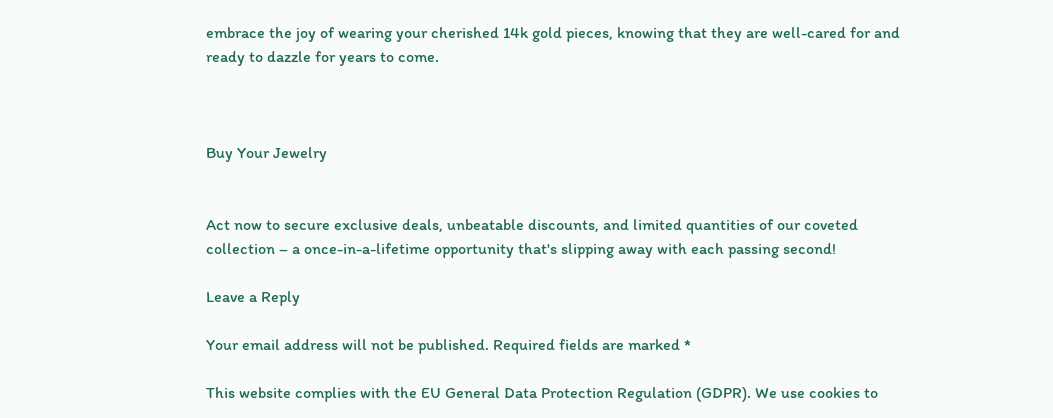embrace the joy of wearing your cherished 14k gold pieces, knowing that they are well-cared for and ready to dazzle for years to come.



Buy Your Jewelry


Act now to secure exclusive deals, unbeatable discounts, and limited quantities of our coveted collection – a once-in-a-lifetime opportunity that's slipping away with each passing second!

Leave a Reply

Your email address will not be published. Required fields are marked *

This website complies with the EU General Data Protection Regulation (GDPR). We use cookies to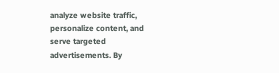analyze website traffic, personalize content, and serve targeted advertisements. By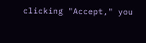clicking "Accept," you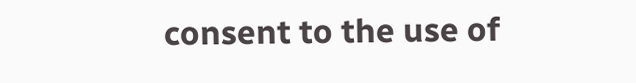consent to the use of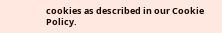cookies as described in our Cookie Policy.